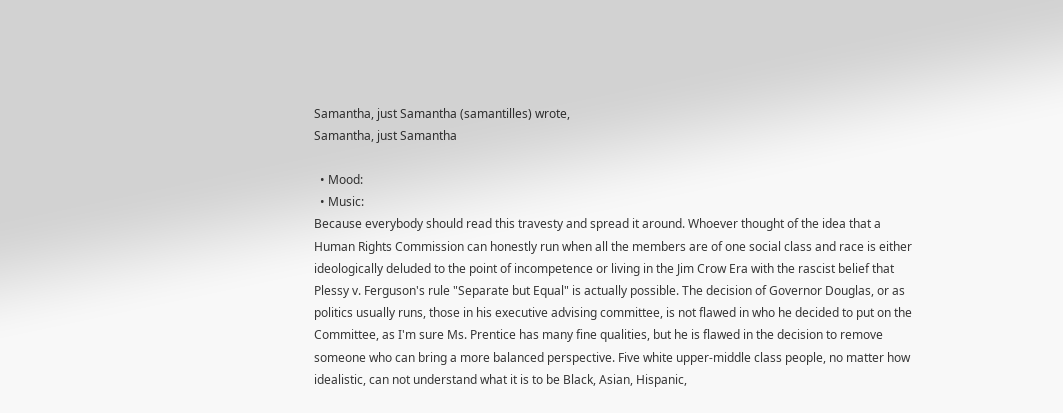Samantha, just Samantha (samantilles) wrote,
Samantha, just Samantha

  • Mood:
  • Music:
Because everybody should read this travesty and spread it around. Whoever thought of the idea that a Human Rights Commission can honestly run when all the members are of one social class and race is either ideologically deluded to the point of incompetence or living in the Jim Crow Era with the rascist belief that Plessy v. Ferguson's rule "Separate but Equal" is actually possible. The decision of Governor Douglas, or as politics usually runs, those in his executive advising committee, is not flawed in who he decided to put on the Committee, as I'm sure Ms. Prentice has many fine qualities, but he is flawed in the decision to remove someone who can bring a more balanced perspective. Five white upper-middle class people, no matter how idealistic, can not understand what it is to be Black, Asian, Hispanic,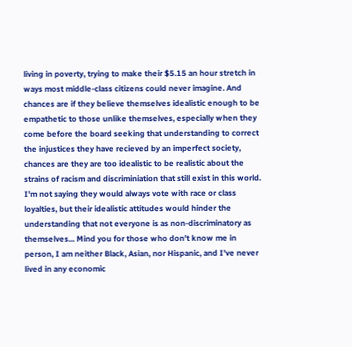living in poverty, trying to make their $5.15 an hour stretch in ways most middle-class citizens could never imagine. And chances are if they believe themselves idealistic enough to be empathetic to those unlike themselves, especially when they come before the board seeking that understanding to correct the injustices they have recieved by an imperfect society, chances are they are too idealistic to be realistic about the strains of racism and discriminiation that still exist in this world. I'm not saying they would always vote with race or class loyalties, but their idealistic attitudes would hinder the understanding that not everyone is as non-discriminatory as themselves... Mind you for those who don't know me in person, I am neither Black, Asian, nor Hispanic, and I've never lived in any economic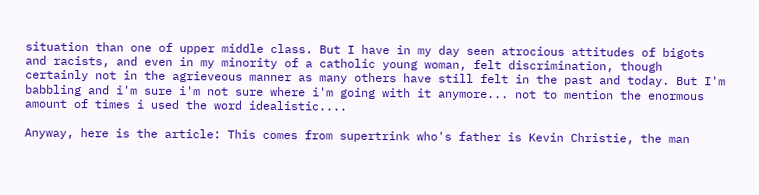situation than one of upper middle class. But I have in my day seen atrocious attitudes of bigots and racists, and even in my minority of a catholic young woman, felt discrimination, though certainly not in the agrieveous manner as many others have still felt in the past and today. But I'm babbling and i'm sure i'm not sure where i'm going with it anymore... not to mention the enormous amount of times i used the word idealistic....

Anyway, here is the article: This comes from supertrink who's father is Kevin Christie, the man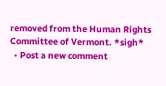removed from the Human Rights Committee of Vermont. *sigh*
  • Post a new comment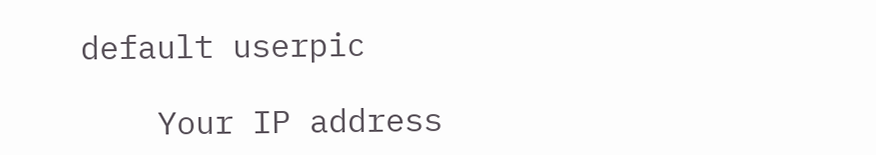default userpic

    Your IP address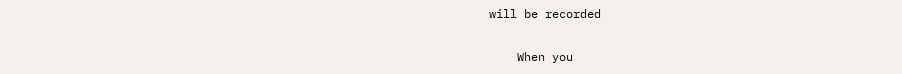will be recorded

    When you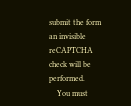submit the form an invisible reCAPTCHA check will be performed.
    You must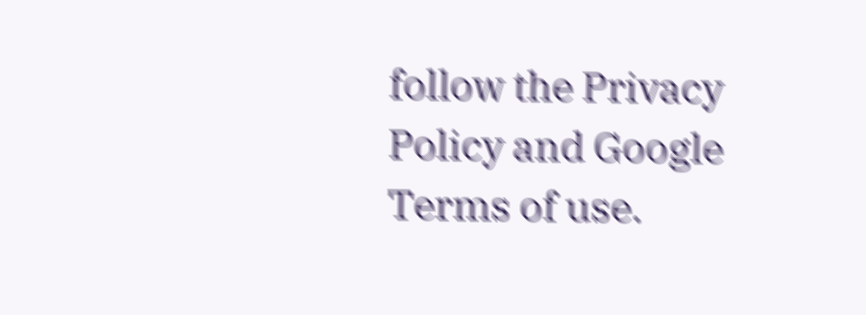follow the Privacy Policy and Google Terms of use.